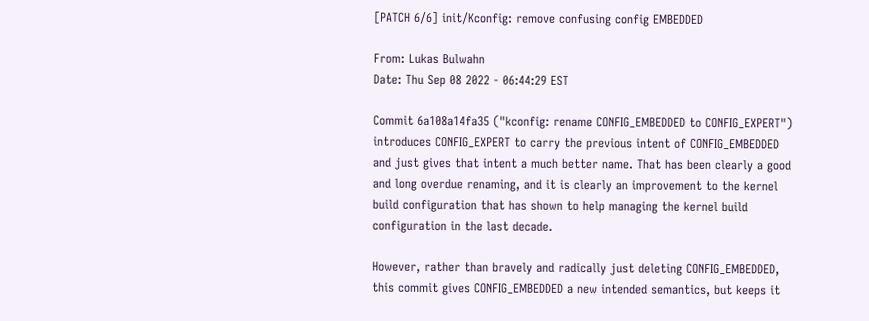[PATCH 6/6] init/Kconfig: remove confusing config EMBEDDED

From: Lukas Bulwahn
Date: Thu Sep 08 2022 - 06:44:29 EST

Commit 6a108a14fa35 ("kconfig: rename CONFIG_EMBEDDED to CONFIG_EXPERT")
introduces CONFIG_EXPERT to carry the previous intent of CONFIG_EMBEDDED
and just gives that intent a much better name. That has been clearly a good
and long overdue renaming, and it is clearly an improvement to the kernel
build configuration that has shown to help managing the kernel build
configuration in the last decade.

However, rather than bravely and radically just deleting CONFIG_EMBEDDED,
this commit gives CONFIG_EMBEDDED a new intended semantics, but keeps it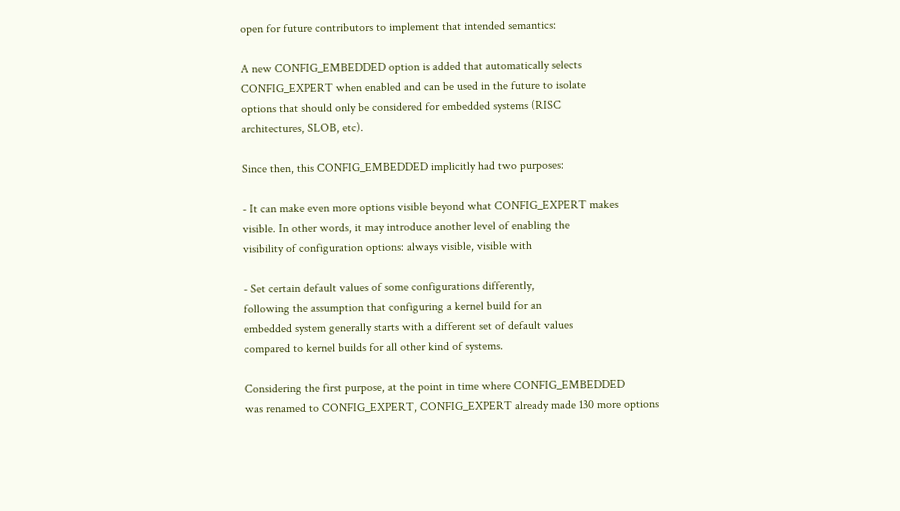open for future contributors to implement that intended semantics:

A new CONFIG_EMBEDDED option is added that automatically selects
CONFIG_EXPERT when enabled and can be used in the future to isolate
options that should only be considered for embedded systems (RISC
architectures, SLOB, etc).

Since then, this CONFIG_EMBEDDED implicitly had two purposes:

- It can make even more options visible beyond what CONFIG_EXPERT makes
visible. In other words, it may introduce another level of enabling the
visibility of configuration options: always visible, visible with

- Set certain default values of some configurations differently,
following the assumption that configuring a kernel build for an
embedded system generally starts with a different set of default values
compared to kernel builds for all other kind of systems.

Considering the first purpose, at the point in time where CONFIG_EMBEDDED
was renamed to CONFIG_EXPERT, CONFIG_EXPERT already made 130 more options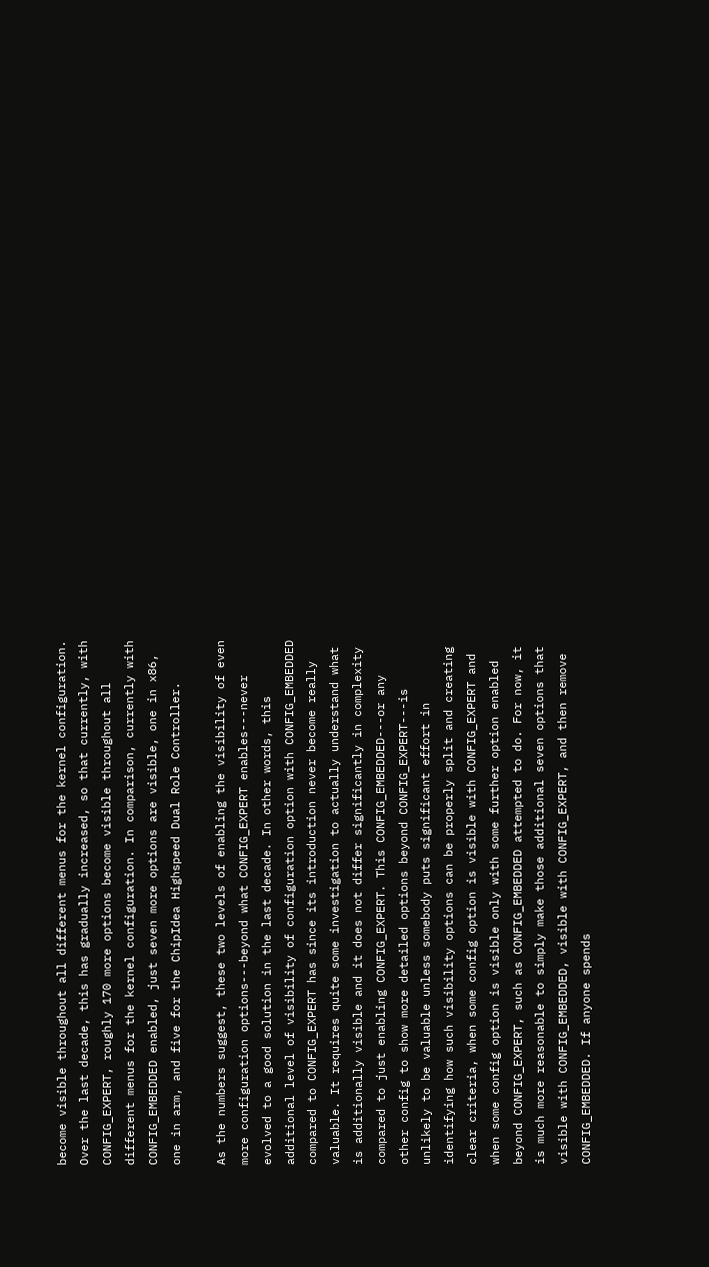become visible throughout all different menus for the kernel configuration.
Over the last decade, this has gradually increased, so that currently, with
CONFIG_EXPERT, roughly 170 more options become visible throughout all
different menus for the kernel configuration. In comparison, currently with
CONFIG_EMBEDDED enabled, just seven more options are visible, one in x86,
one in arm, and five for the ChipIdea Highspeed Dual Role Controller.

As the numbers suggest, these two levels of enabling the visibility of even
more configuration options---beyond what CONFIG_EXPERT enables---never
evolved to a good solution in the last decade. In other words, this
additional level of visibility of configuration option with CONFIG_EMBEDDED
compared to CONFIG_EXPERT has since its introduction never become really
valuable. It requires quite some investigation to actually understand what
is additionally visible and it does not differ significantly in complexity
compared to just enabling CONFIG_EXPERT. This CONFIG_EMBEDDED---or any
other config to show more detailed options beyond CONFIG_EXPERT---is
unlikely to be valuable unless somebody puts significant effort in
identifying how such visibility options can be properly split and creating
clear criteria, when some config option is visible with CONFIG_EXPERT and
when some config option is visible only with some further option enabled
beyond CONFIG_EXPERT, such as CONFIG_EMBEDDED attempted to do. For now, it
is much more reasonable to simply make those additional seven options that
visible with CONFIG_EMBEDDED, visible with CONFIG_EXPERT, and then remove
CONFIG_EMBEDDED. If anyone spends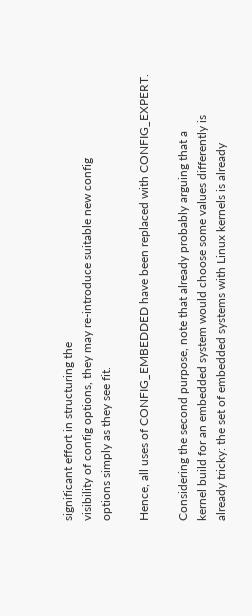significant effort in structuring the
visibility of config options, they may re-introduce suitable new config
options simply as they see fit.

Hence, all uses of CONFIG_EMBEDDED have been replaced with CONFIG_EXPERT.

Considering the second purpose, note that already probably arguing that a
kernel build for an embedded system would choose some values differently is
already tricky: the set of embedded systems with Linux kernels is already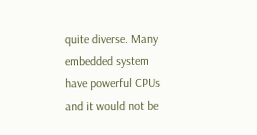quite diverse. Many embedded system have powerful CPUs and it would not be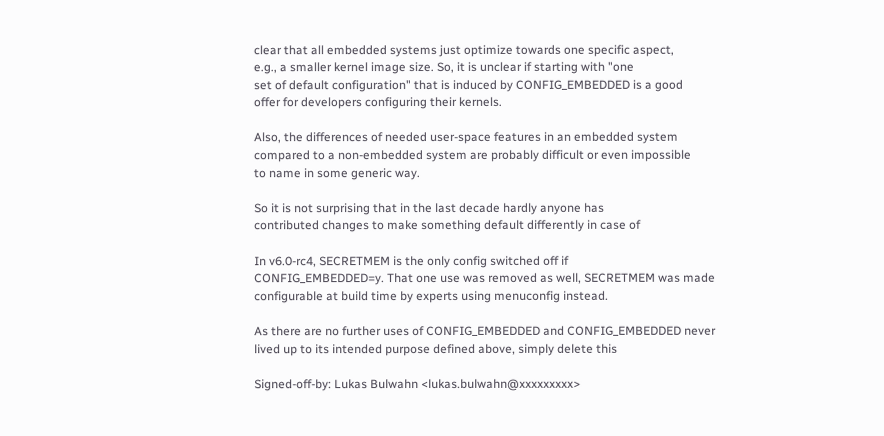clear that all embedded systems just optimize towards one specific aspect,
e.g., a smaller kernel image size. So, it is unclear if starting with "one
set of default configuration" that is induced by CONFIG_EMBEDDED is a good
offer for developers configuring their kernels.

Also, the differences of needed user-space features in an embedded system
compared to a non-embedded system are probably difficult or even impossible
to name in some generic way.

So it is not surprising that in the last decade hardly anyone has
contributed changes to make something default differently in case of

In v6.0-rc4, SECRETMEM is the only config switched off if
CONFIG_EMBEDDED=y. That one use was removed as well, SECRETMEM was made
configurable at build time by experts using menuconfig instead.

As there are no further uses of CONFIG_EMBEDDED and CONFIG_EMBEDDED never
lived up to its intended purpose defined above, simply delete this

Signed-off-by: Lukas Bulwahn <lukas.bulwahn@xxxxxxxxx>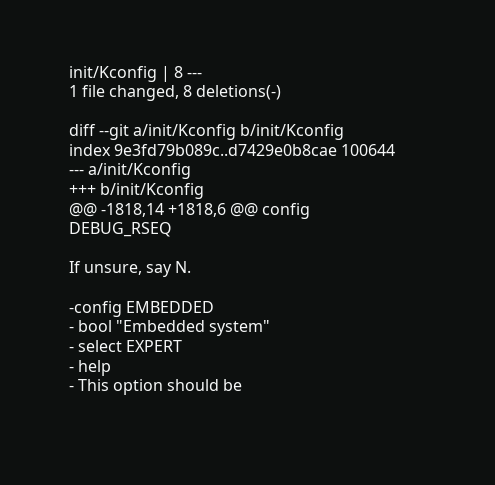init/Kconfig | 8 ---
1 file changed, 8 deletions(-)

diff --git a/init/Kconfig b/init/Kconfig
index 9e3fd79b089c..d7429e0b8cae 100644
--- a/init/Kconfig
+++ b/init/Kconfig
@@ -1818,14 +1818,6 @@ config DEBUG_RSEQ

If unsure, say N.

-config EMBEDDED
- bool "Embedded system"
- select EXPERT
- help
- This option should be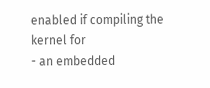enabled if compiling the kernel for
- an embedded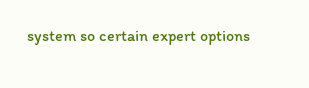system so certain expert options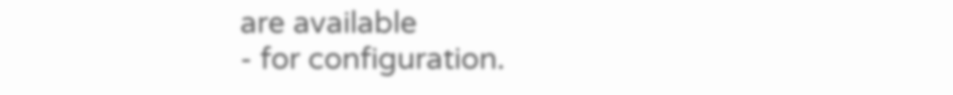are available
- for configuration.